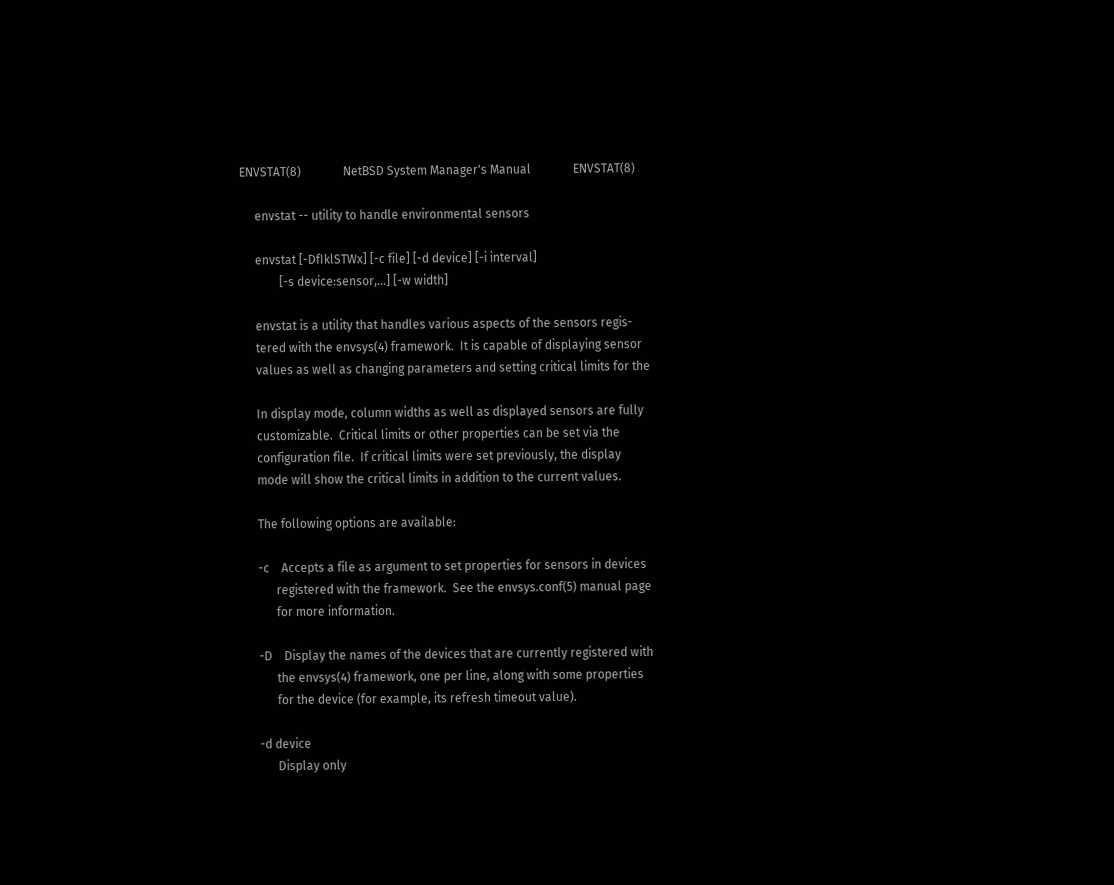ENVSTAT(8)              NetBSD System Manager's Manual              ENVSTAT(8)

     envstat -- utility to handle environmental sensors

     envstat [-DfIklSTWx] [-c file] [-d device] [-i interval]
             [-s device:sensor,...] [-w width]

     envstat is a utility that handles various aspects of the sensors regis-
     tered with the envsys(4) framework.  It is capable of displaying sensor
     values as well as changing parameters and setting critical limits for the

     In display mode, column widths as well as displayed sensors are fully
     customizable.  Critical limits or other properties can be set via the
     configuration file.  If critical limits were set previously, the display
     mode will show the critical limits in addition to the current values.

     The following options are available:

     -c    Accepts a file as argument to set properties for sensors in devices
           registered with the framework.  See the envsys.conf(5) manual page
           for more information.

     -D    Display the names of the devices that are currently registered with
           the envsys(4) framework, one per line, along with some properties
           for the device (for example, its refresh timeout value).

     -d device
           Display only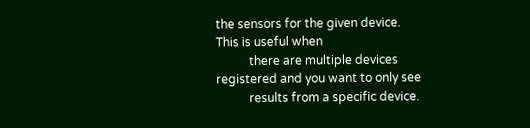the sensors for the given device.  This is useful when
           there are multiple devices registered and you want to only see
           results from a specific device.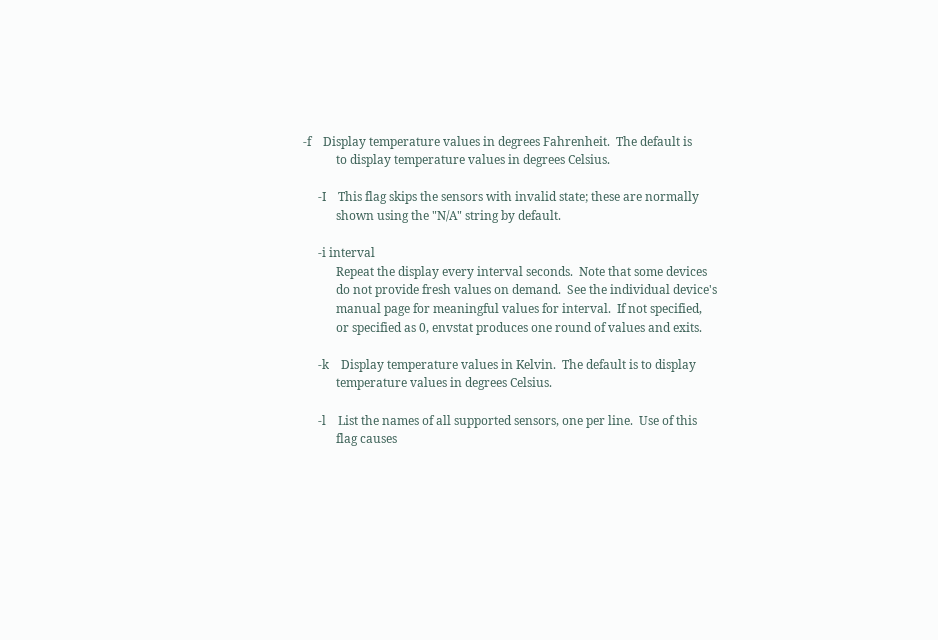-f    Display temperature values in degrees Fahrenheit.  The default is
           to display temperature values in degrees Celsius.

     -I    This flag skips the sensors with invalid state; these are normally
           shown using the "N/A" string by default.

     -i interval
           Repeat the display every interval seconds.  Note that some devices
           do not provide fresh values on demand.  See the individual device's
           manual page for meaningful values for interval.  If not specified,
           or specified as 0, envstat produces one round of values and exits.

     -k    Display temperature values in Kelvin.  The default is to display
           temperature values in degrees Celsius.

     -l    List the names of all supported sensors, one per line.  Use of this
           flag causes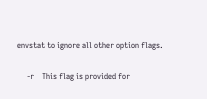envstat to ignore all other option flags.

     -r    This flag is provided for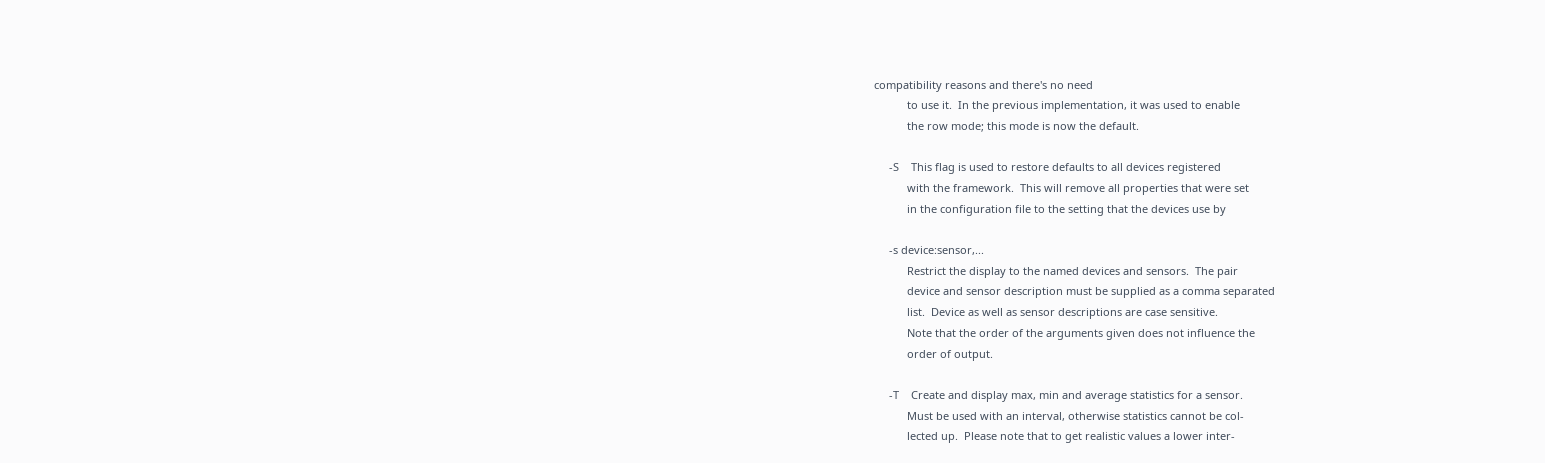compatibility reasons and there's no need
           to use it.  In the previous implementation, it was used to enable
           the row mode; this mode is now the default.

     -S    This flag is used to restore defaults to all devices registered
           with the framework.  This will remove all properties that were set
           in the configuration file to the setting that the devices use by

     -s device:sensor,...
           Restrict the display to the named devices and sensors.  The pair
           device and sensor description must be supplied as a comma separated
           list.  Device as well as sensor descriptions are case sensitive.
           Note that the order of the arguments given does not influence the
           order of output.

     -T    Create and display max, min and average statistics for a sensor.
           Must be used with an interval, otherwise statistics cannot be col-
           lected up.  Please note that to get realistic values a lower inter-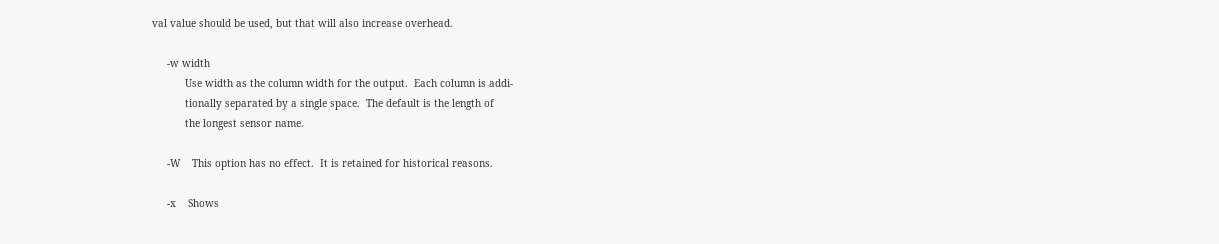val value should be used, but that will also increase overhead.

     -w width
           Use width as the column width for the output.  Each column is addi-
           tionally separated by a single space.  The default is the length of
           the longest sensor name.

     -W    This option has no effect.  It is retained for historical reasons.

     -x    Shows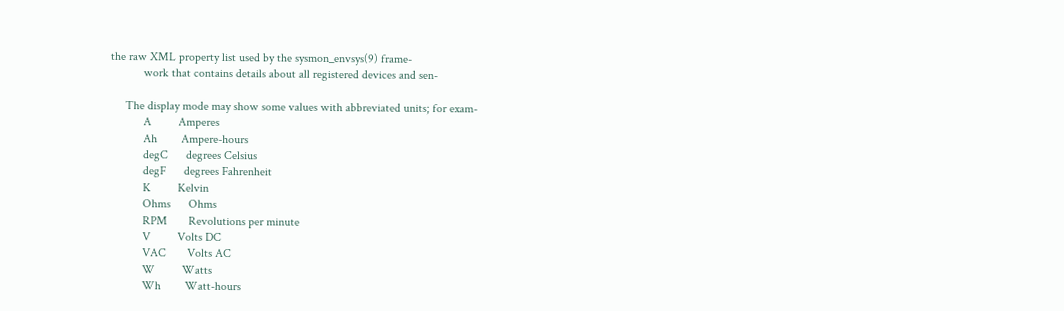the raw XML property list used by the sysmon_envsys(9) frame-
           work that contains details about all registered devices and sen-

     The display mode may show some values with abbreviated units; for exam-
           A         Amperes
           Ah        Ampere-hours
           degC      degrees Celsius
           degF      degrees Fahrenheit
           K         Kelvin
           Ohms      Ohms
           RPM       Revolutions per minute
           V         Volts DC
           VAC       Volts AC
           W         Watts
           Wh        Watt-hours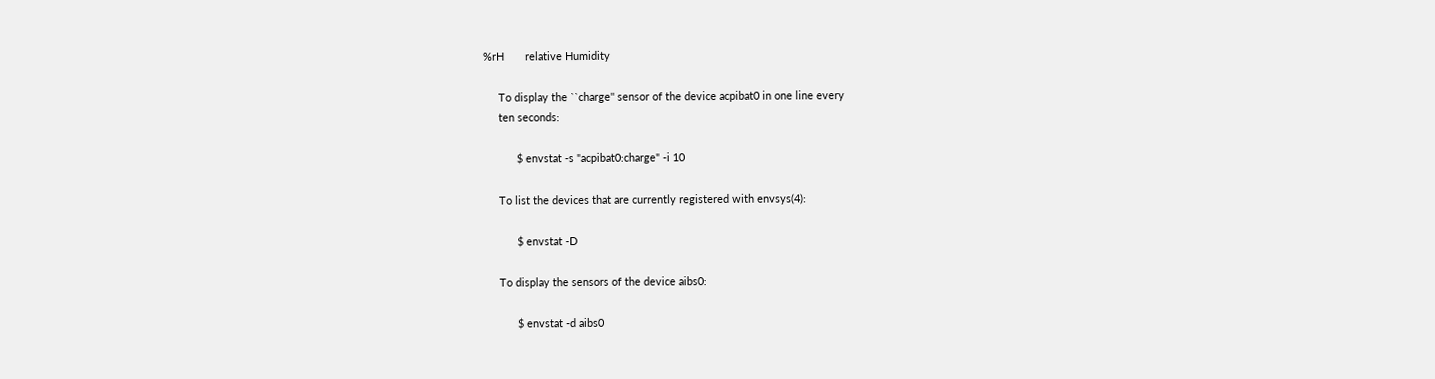%rH       relative Humidity

     To display the ``charge'' sensor of the device acpibat0 in one line every
     ten seconds:

           $ envstat -s "acpibat0:charge" -i 10

     To list the devices that are currently registered with envsys(4):

           $ envstat -D

     To display the sensors of the device aibs0:

           $ envstat -d aibs0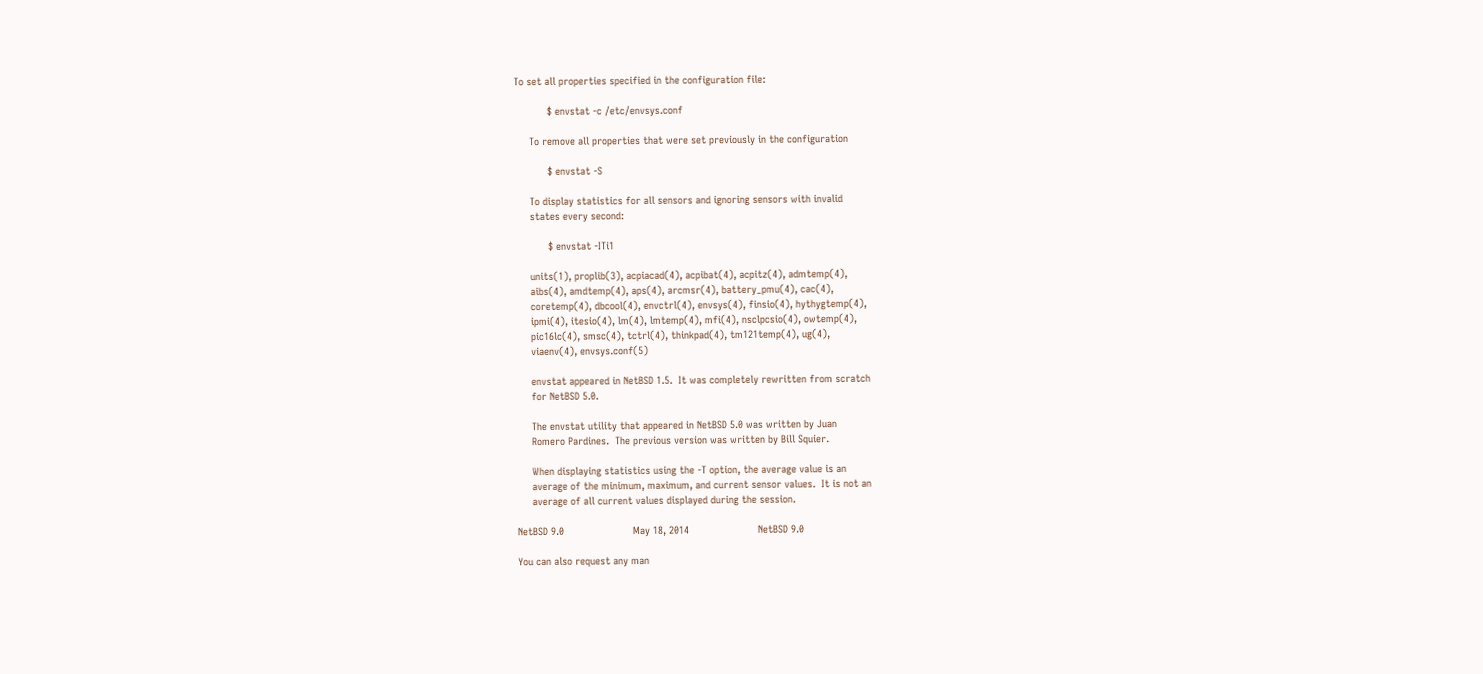To set all properties specified in the configuration file:

           $ envstat -c /etc/envsys.conf

     To remove all properties that were set previously in the configuration

           $ envstat -S

     To display statistics for all sensors and ignoring sensors with invalid
     states every second:

           $ envstat -ITi1

     units(1), proplib(3), acpiacad(4), acpibat(4), acpitz(4), admtemp(4),
     aibs(4), amdtemp(4), aps(4), arcmsr(4), battery_pmu(4), cac(4),
     coretemp(4), dbcool(4), envctrl(4), envsys(4), finsio(4), hythygtemp(4),
     ipmi(4), itesio(4), lm(4), lmtemp(4), mfi(4), nsclpcsio(4), owtemp(4),
     pic16lc(4), smsc(4), tctrl(4), thinkpad(4), tm121temp(4), ug(4),
     viaenv(4), envsys.conf(5)

     envstat appeared in NetBSD 1.5.  It was completely rewritten from scratch
     for NetBSD 5.0.

     The envstat utility that appeared in NetBSD 5.0 was written by Juan
     Romero Pardines.  The previous version was written by Bill Squier.

     When displaying statistics using the -T option, the average value is an
     average of the minimum, maximum, and current sensor values.  It is not an
     average of all current values displayed during the session.

NetBSD 9.0                       May 18, 2014                       NetBSD 9.0

You can also request any man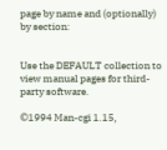page by name and (optionally) by section:


Use the DEFAULT collection to view manual pages for third-party software.

©1994 Man-cgi 1.15,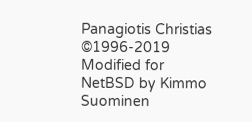Panagiotis Christias
©1996-2019 Modified for NetBSD by Kimmo Suominen